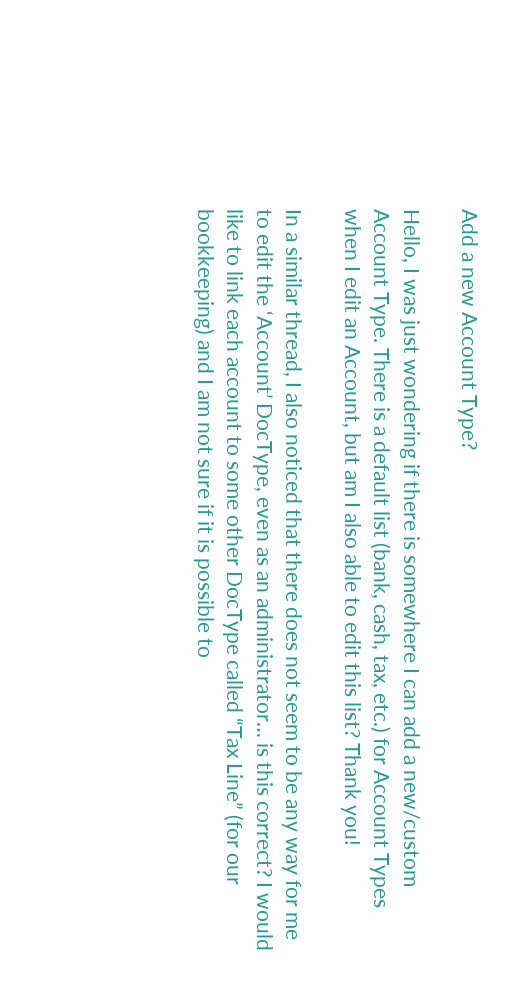Add a new Account Type?

Hello, I was just wondering if there is somewhere I can add a new/custom Account Type. There is a default list (bank, cash, tax, etc.) for Account Types when I edit an Account, but am I also able to edit this list? Thank you!

In a similar thread, I also noticed that there does not seem to be any way for me to edit the ‘Account’ DocType, even as an administrator… is this correct? I would like to link each account to some other DocType called “Tax Line” (for our bookkeeping) and I am not sure if it is possible to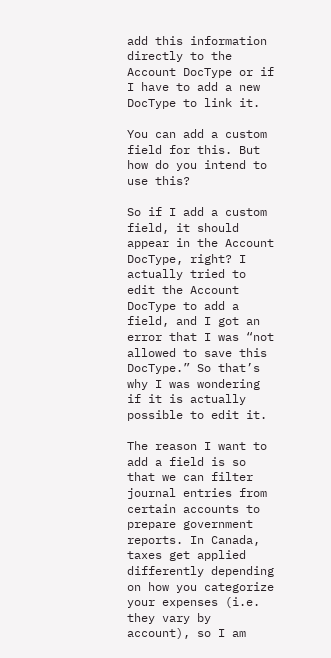add this information directly to the Account DocType or if I have to add a new DocType to link it.

You can add a custom field for this. But how do you intend to use this?

So if I add a custom field, it should appear in the Account DocType, right? I actually tried to edit the Account DocType to add a field, and I got an error that I was “not allowed to save this DocType.” So that’s why I was wondering if it is actually possible to edit it.

The reason I want to add a field is so that we can filter journal entries from certain accounts to prepare government reports. In Canada, taxes get applied differently depending on how you categorize your expenses (i.e. they vary by account), so I am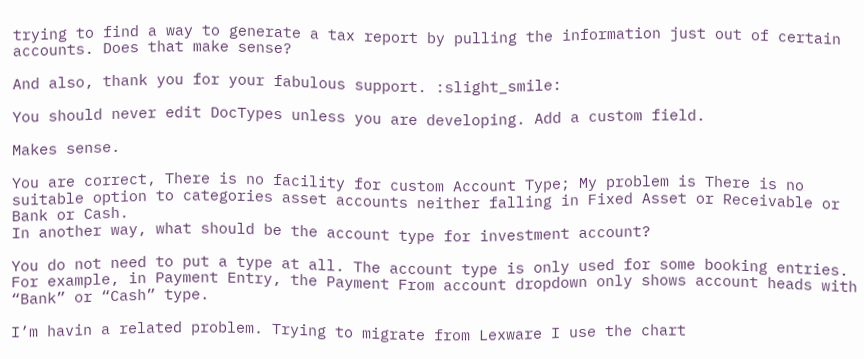trying to find a way to generate a tax report by pulling the information just out of certain accounts. Does that make sense?

And also, thank you for your fabulous support. :slight_smile:

You should never edit DocTypes unless you are developing. Add a custom field.

Makes sense.

You are correct, There is no facility for custom Account Type; My problem is There is no suitable option to categories asset accounts neither falling in Fixed Asset or Receivable or Bank or Cash.
In another way, what should be the account type for investment account?

You do not need to put a type at all. The account type is only used for some booking entries. For example, in Payment Entry, the Payment From account dropdown only shows account heads with “Bank” or “Cash” type.

I’m havin a related problem. Trying to migrate from Lexware I use the chart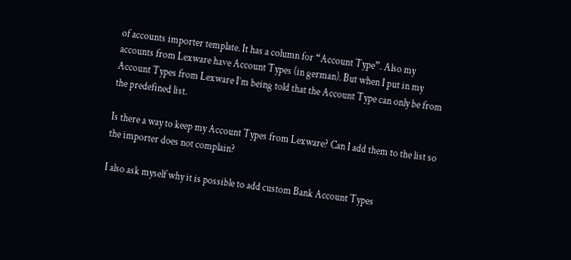of accounts importer template. It has a column for “Account Type”. Also my accounts from Lexware have Account Types (in german). But when I put in my Account Types from Lexware I’m being told that the Account Type can only be from the predefined list.

Is there a way to keep my Account Types from Lexware? Can I add them to the list so the importer does not complain?

I also ask myself why it is possible to add custom Bank Account Types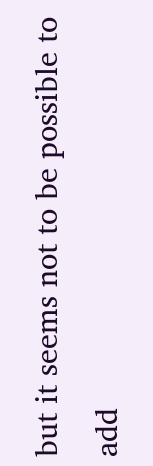but it seems not to be possible to add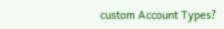custom Account Types?